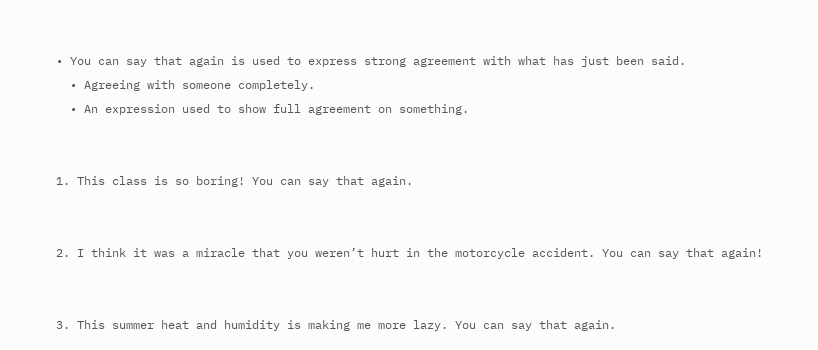• You can say that again is used to express strong agreement with what has just been said.
  • Agreeing with someone completely.
  • An expression used to show full agreement on something.


1. This class is so boring! You can say that again.


2. I think it was a miracle that you weren’t hurt in the motorcycle accident. You can say that again!


3. This summer heat and humidity is making me more lazy. You can say that again.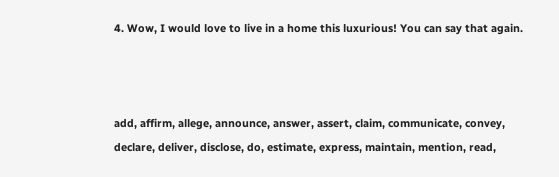4. Wow, I would love to live in a home this luxurious! You can say that again.



add, affirm, allege, announce, answer, assert, claim, communicate, convey, declare, deliver, disclose, do, estimate, express, maintain, mention, read,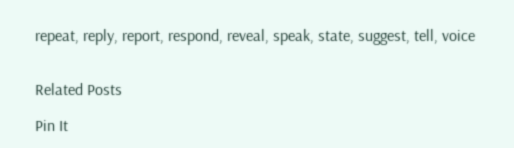repeat, reply, report, respond, reveal, speak, state, suggest, tell, voice


Related Posts

Pin It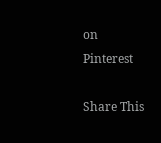on Pinterest

Share This